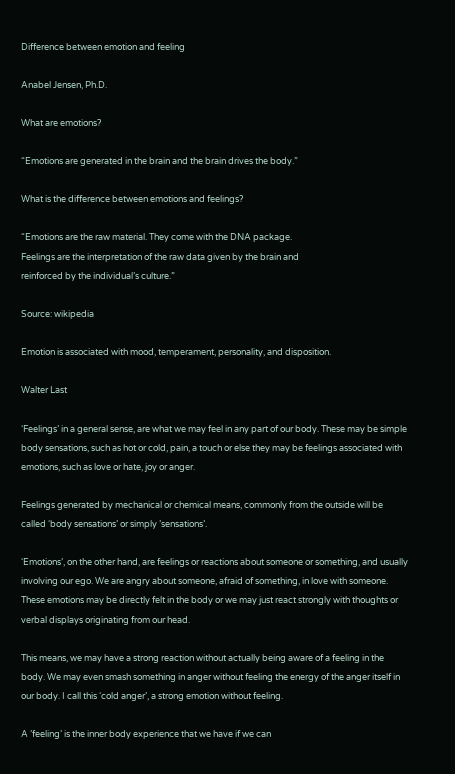Difference between emotion and feeling

Anabel Jensen, Ph.D.

What are emotions?

“Emotions are generated in the brain and the brain drives the body.”

What is the difference between emotions and feelings?

“Emotions are the raw material. They come with the DNA package.
Feelings are the interpretation of the raw data given by the brain and
reinforced by the individual’s culture.”

Source: wikipedia

Emotion is associated with mood, temperament, personality, and disposition.

Walter Last

‘Feelings’ in a general sense, are what we may feel in any part of our body. These may be simple body sensations, such as hot or cold, pain, a touch or else they may be feelings associated with emotions, such as love or hate, joy or anger.

Feelings generated by mechanical or chemical means, commonly from the outside will be called ‘body sensations’ or simply ’sensations’.

‘Emotions’, on the other hand, are feelings or reactions about someone or something, and usually involving our ego. We are angry about someone, afraid of something, in love with someone. These emotions may be directly felt in the body or we may just react strongly with thoughts or verbal displays originating from our head.

This means, we may have a strong reaction without actually being aware of a feeling in the body. We may even smash something in anger without feeling the energy of the anger itself in our body. I call this ‘cold anger’, a strong emotion without feeling.

A ’feeling’ is the inner body experience that we have if we can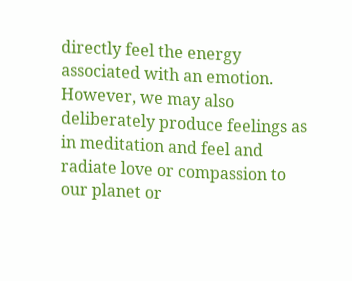directly feel the energy associated with an emotion. However, we may also deliberately produce feelings as in meditation and feel and radiate love or compassion to our planet or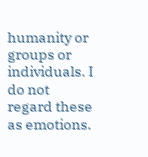humanity or groups or individuals. I do not regard these as emotions.